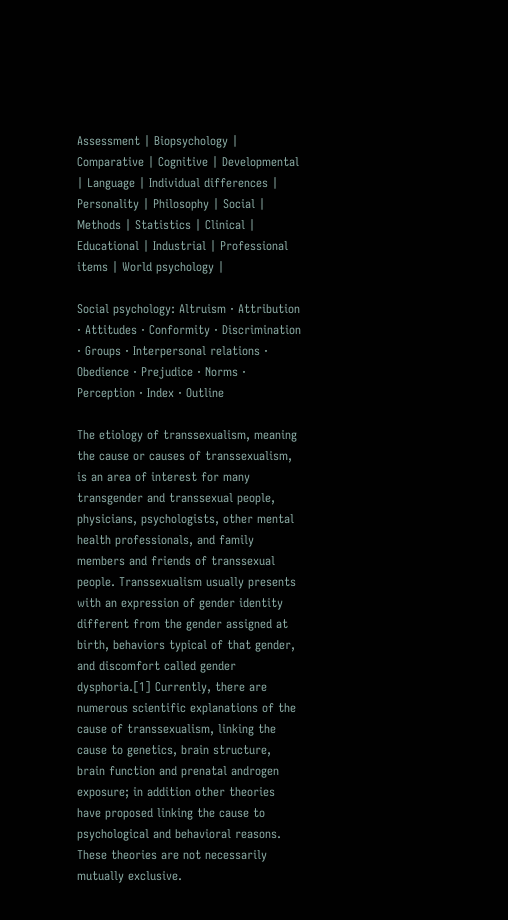Assessment | Biopsychology | Comparative | Cognitive | Developmental | Language | Individual differences | Personality | Philosophy | Social |
Methods | Statistics | Clinical | Educational | Industrial | Professional items | World psychology |

Social psychology: Altruism · Attribution · Attitudes · Conformity · Discrimination · Groups · Interpersonal relations · Obedience · Prejudice · Norms · Perception · Index · Outline

The etiology of transsexualism, meaning the cause or causes of transsexualism, is an area of interest for many transgender and transsexual people, physicians, psychologists, other mental health professionals, and family members and friends of transsexual people. Transsexualism usually presents with an expression of gender identity different from the gender assigned at birth, behaviors typical of that gender, and discomfort called gender dysphoria.[1] Currently, there are numerous scientific explanations of the cause of transsexualism, linking the cause to genetics, brain structure, brain function and prenatal androgen exposure; in addition other theories have proposed linking the cause to psychological and behavioral reasons. These theories are not necessarily mutually exclusive.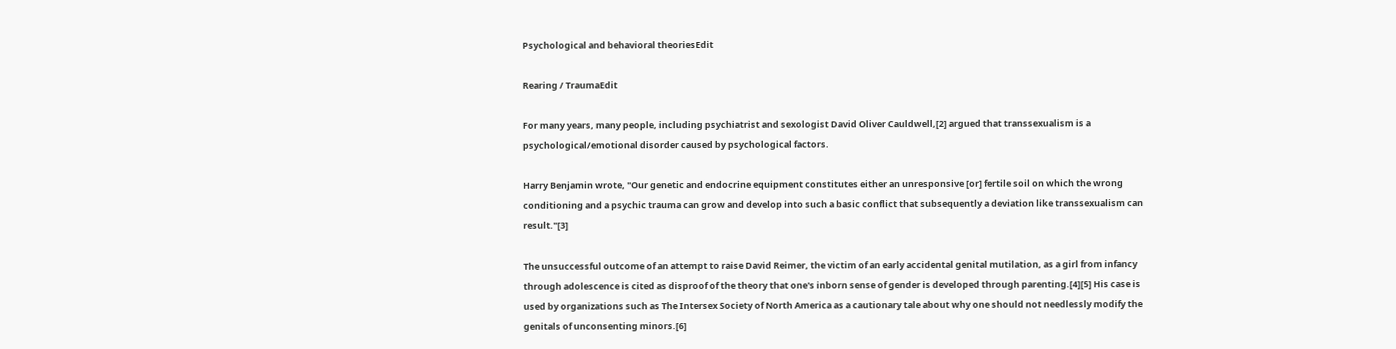Psychological and behavioral theoriesEdit

Rearing / TraumaEdit

For many years, many people, including psychiatrist and sexologist David Oliver Cauldwell,[2] argued that transsexualism is a psychological/emotional disorder caused by psychological factors.

Harry Benjamin wrote, "Our genetic and endocrine equipment constitutes either an unresponsive [or] fertile soil on which the wrong conditioning and a psychic trauma can grow and develop into such a basic conflict that subsequently a deviation like transsexualism can result."[3]

The unsuccessful outcome of an attempt to raise David Reimer, the victim of an early accidental genital mutilation, as a girl from infancy through adolescence is cited as disproof of the theory that one's inborn sense of gender is developed through parenting.[4][5] His case is used by organizations such as The Intersex Society of North America as a cautionary tale about why one should not needlessly modify the genitals of unconsenting minors.[6]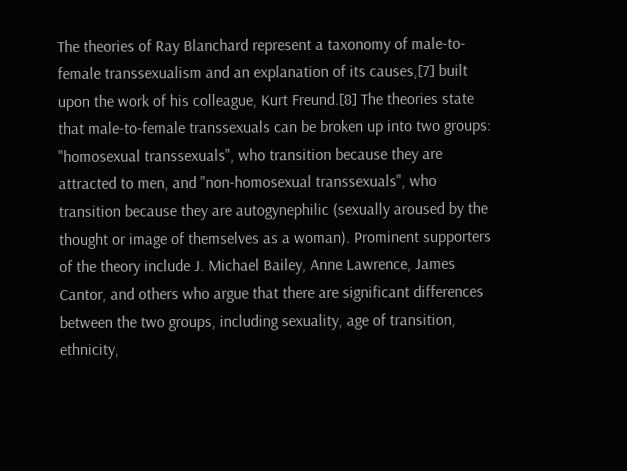The theories of Ray Blanchard represent a taxonomy of male-to-female transsexualism and an explanation of its causes,[7] built upon the work of his colleague, Kurt Freund.[8] The theories state that male-to-female transsexuals can be broken up into two groups: "homosexual transsexuals", who transition because they are attracted to men, and "non-homosexual transsexuals", who transition because they are autogynephilic (sexually aroused by the thought or image of themselves as a woman). Prominent supporters of the theory include J. Michael Bailey, Anne Lawrence, James Cantor, and others who argue that there are significant differences between the two groups, including sexuality, age of transition, ethnicity,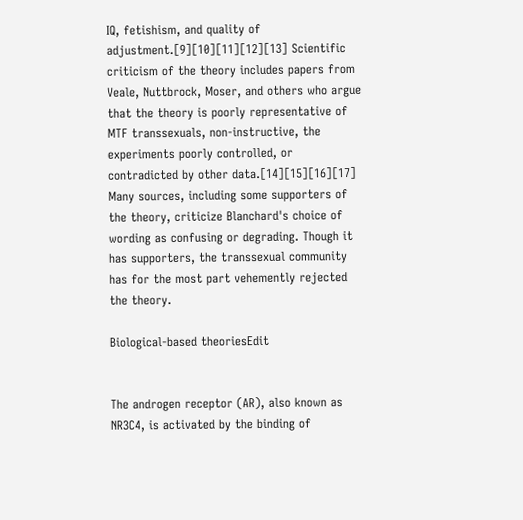IQ, fetishism, and quality of adjustment.[9][10][11][12][13] Scientific criticism of the theory includes papers from Veale, Nuttbrock, Moser, and others who argue that the theory is poorly representative of MTF transsexuals, non-instructive, the experiments poorly controlled, or contradicted by other data.[14][15][16][17] Many sources, including some supporters of the theory, criticize Blanchard's choice of wording as confusing or degrading. Though it has supporters, the transsexual community has for the most part vehemently rejected the theory.

Biological-based theoriesEdit


The androgen receptor (AR), also known as NR3C4, is activated by the binding of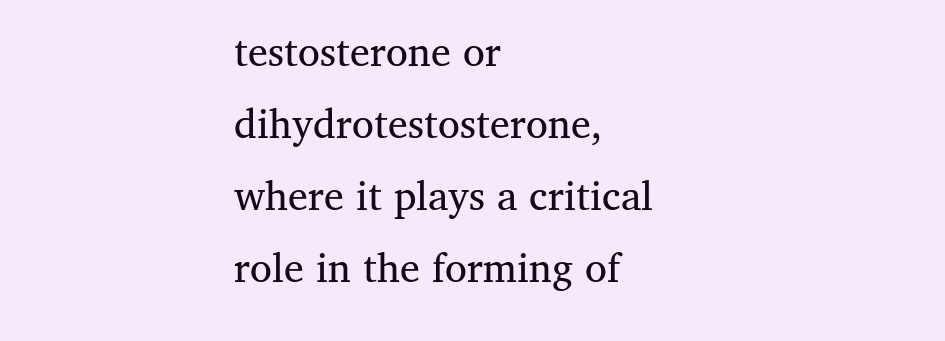testosterone or dihydrotestosterone, where it plays a critical role in the forming of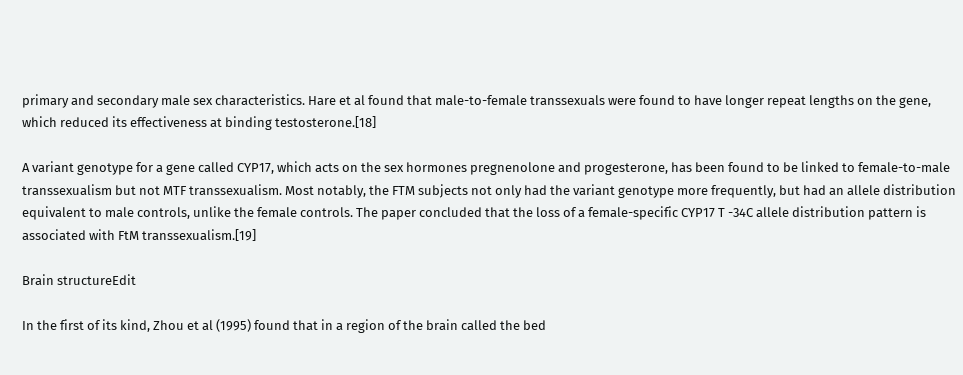primary and secondary male sex characteristics. Hare et al found that male-to-female transsexuals were found to have longer repeat lengths on the gene, which reduced its effectiveness at binding testosterone.[18]

A variant genotype for a gene called CYP17, which acts on the sex hormones pregnenolone and progesterone, has been found to be linked to female-to-male transsexualism but not MTF transsexualism. Most notably, the FTM subjects not only had the variant genotype more frequently, but had an allele distribution equivalent to male controls, unlike the female controls. The paper concluded that the loss of a female-specific CYP17 T -34C allele distribution pattern is associated with FtM transsexualism.[19]

Brain structureEdit

In the first of its kind, Zhou et al (1995) found that in a region of the brain called the bed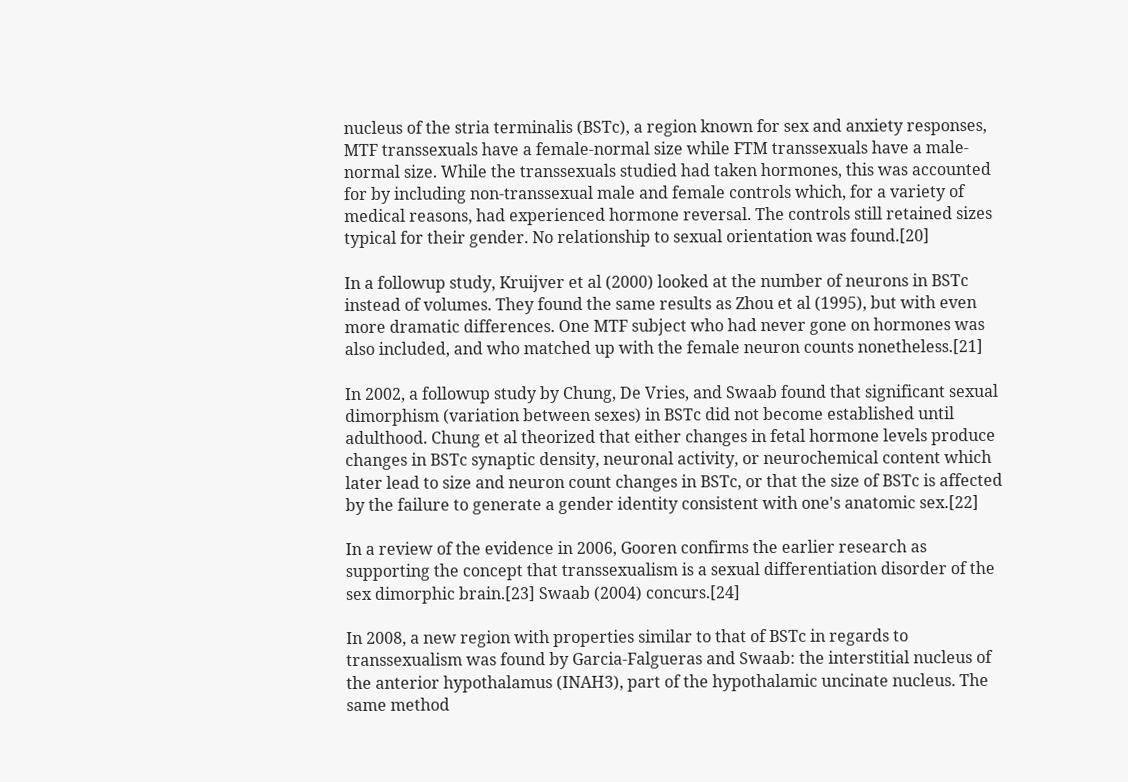nucleus of the stria terminalis (BSTc), a region known for sex and anxiety responses, MTF transsexuals have a female-normal size while FTM transsexuals have a male-normal size. While the transsexuals studied had taken hormones, this was accounted for by including non-transsexual male and female controls which, for a variety of medical reasons, had experienced hormone reversal. The controls still retained sizes typical for their gender. No relationship to sexual orientation was found.[20]

In a followup study, Kruijver et al (2000) looked at the number of neurons in BSTc instead of volumes. They found the same results as Zhou et al (1995), but with even more dramatic differences. One MTF subject who had never gone on hormones was also included, and who matched up with the female neuron counts nonetheless.[21]

In 2002, a followup study by Chung, De Vries, and Swaab found that significant sexual dimorphism (variation between sexes) in BSTc did not become established until adulthood. Chung et al theorized that either changes in fetal hormone levels produce changes in BSTc synaptic density, neuronal activity, or neurochemical content which later lead to size and neuron count changes in BSTc, or that the size of BSTc is affected by the failure to generate a gender identity consistent with one's anatomic sex.[22]

In a review of the evidence in 2006, Gooren confirms the earlier research as supporting the concept that transsexualism is a sexual differentiation disorder of the sex dimorphic brain.[23] Swaab (2004) concurs.[24]

In 2008, a new region with properties similar to that of BSTc in regards to transsexualism was found by Garcia-Falgueras and Swaab: the interstitial nucleus of the anterior hypothalamus (INAH3), part of the hypothalamic uncinate nucleus. The same method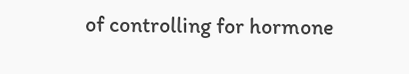of controlling for hormone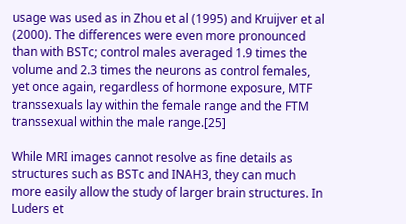usage was used as in Zhou et al (1995) and Kruijver et al (2000). The differences were even more pronounced than with BSTc; control males averaged 1.9 times the volume and 2.3 times the neurons as control females, yet once again, regardless of hormone exposure, MTF transsexuals lay within the female range and the FTM transsexual within the male range.[25]

While MRI images cannot resolve as fine details as structures such as BSTc and INAH3, they can much more easily allow the study of larger brain structures. In Luders et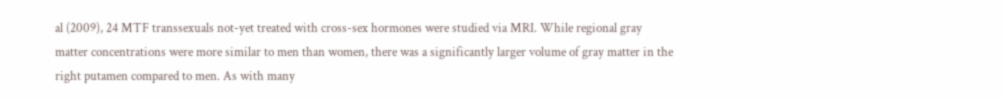al (2009), 24 MTF transsexuals not-yet treated with cross-sex hormones were studied via MRI. While regional gray matter concentrations were more similar to men than women, there was a significantly larger volume of gray matter in the right putamen compared to men. As with many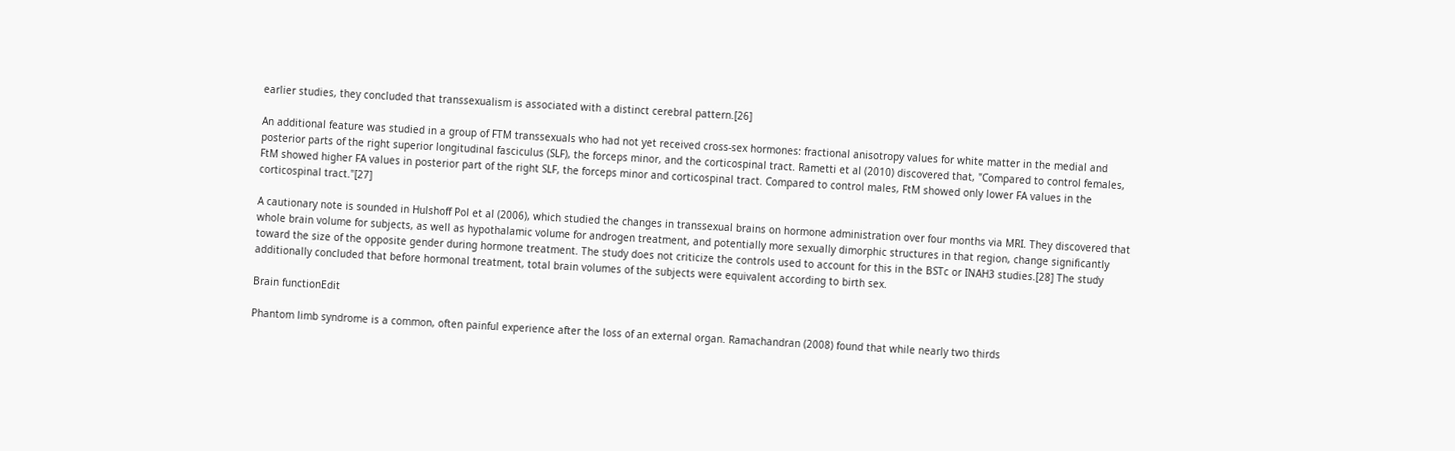earlier studies, they concluded that transsexualism is associated with a distinct cerebral pattern.[26]

An additional feature was studied in a group of FTM transsexuals who had not yet received cross-sex hormones: fractional anisotropy values for white matter in the medial and posterior parts of the right superior longitudinal fasciculus (SLF), the forceps minor, and the corticospinal tract. Rametti et al (2010) discovered that, "Compared to control females, FtM showed higher FA values in posterior part of the right SLF, the forceps minor and corticospinal tract. Compared to control males, FtM showed only lower FA values in the corticospinal tract."[27]

A cautionary note is sounded in Hulshoff Pol et al (2006), which studied the changes in transsexual brains on hormone administration over four months via MRI. They discovered that whole brain volume for subjects, as well as hypothalamic volume for androgen treatment, and potentially more sexually dimorphic structures in that region, change significantly toward the size of the opposite gender during hormone treatment. The study does not criticize the controls used to account for this in the BSTc or INAH3 studies.[28] The study additionally concluded that before hormonal treatment, total brain volumes of the subjects were equivalent according to birth sex.

Brain functionEdit

Phantom limb syndrome is a common, often painful experience after the loss of an external organ. Ramachandran (2008) found that while nearly two thirds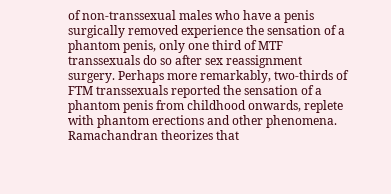of non-transsexual males who have a penis surgically removed experience the sensation of a phantom penis, only one third of MTF transsexuals do so after sex reassignment surgery. Perhaps more remarkably, two-thirds of FTM transsexuals reported the sensation of a phantom penis from childhood onwards, replete with phantom erections and other phenomena. Ramachandran theorizes that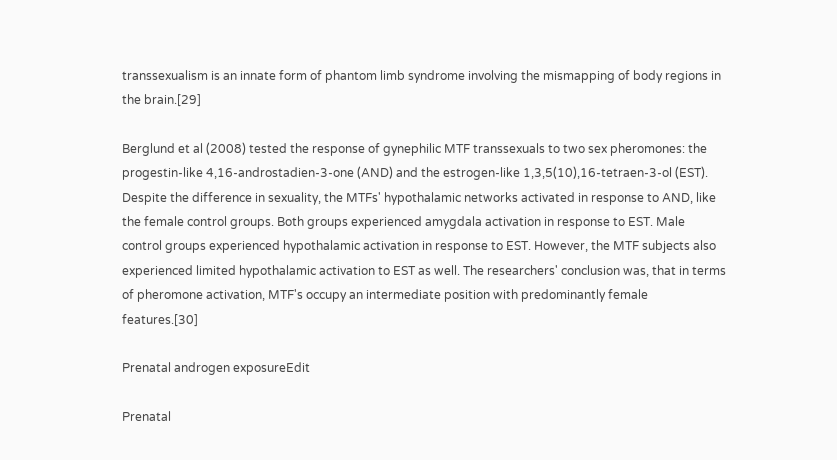transsexualism is an innate form of phantom limb syndrome involving the mismapping of body regions in the brain.[29]

Berglund et al (2008) tested the response of gynephilic MTF transsexuals to two sex pheromones: the progestin-like 4,16-androstadien-3-one (AND) and the estrogen-like 1,3,5(10),16-tetraen-3-ol (EST). Despite the difference in sexuality, the MTFs' hypothalamic networks activated in response to AND, like the female control groups. Both groups experienced amygdala activation in response to EST. Male control groups experienced hypothalamic activation in response to EST. However, the MTF subjects also experienced limited hypothalamic activation to EST as well. The researchers' conclusion was, that in terms of pheromone activation, MTF's occupy an intermediate position with predominantly female features.[30]

Prenatal androgen exposureEdit

Prenatal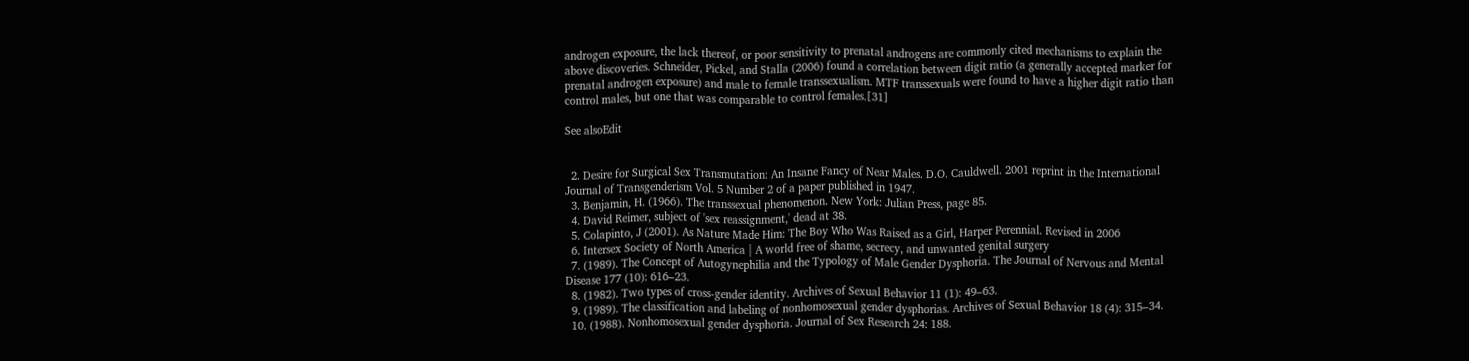androgen exposure, the lack thereof, or poor sensitivity to prenatal androgens are commonly cited mechanisms to explain the above discoveries. Schneider, Pickel, and Stalla (2006) found a correlation between digit ratio (a generally accepted marker for prenatal androgen exposure) and male to female transsexualism. MTF transsexuals were found to have a higher digit ratio than control males, but one that was comparable to control females.[31]

See alsoEdit


  2. Desire for Surgical Sex Transmutation: An Insane Fancy of Near Males. D.O. Cauldwell. 2001 reprint in the International Journal of Transgenderism Vol. 5 Number 2 of a paper published in 1947.
  3. Benjamin, H. (1966). The transsexual phenomenon. New York: Julian Press, page 85.
  4. David Reimer, subject of 'sex reassignment,' dead at 38.
  5. Colapinto, J (2001). As Nature Made Him: The Boy Who Was Raised as a Girl, Harper Perennial. Revised in 2006
  6. Intersex Society of North America | A world free of shame, secrecy, and unwanted genital surgery
  7. (1989). The Concept of Autogynephilia and the Typology of Male Gender Dysphoria. The Journal of Nervous and Mental Disease 177 (10): 616–23.
  8. (1982). Two types of cross-gender identity. Archives of Sexual Behavior 11 (1): 49–63.
  9. (1989). The classification and labeling of nonhomosexual gender dysphorias. Archives of Sexual Behavior 18 (4): 315–34.
  10. (1988). Nonhomosexual gender dysphoria. Journal of Sex Research 24: 188.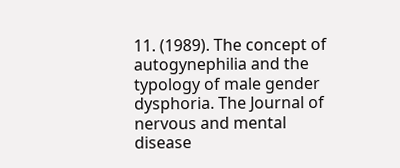11. (1989). The concept of autogynephilia and the typology of male gender dysphoria. The Journal of nervous and mental disease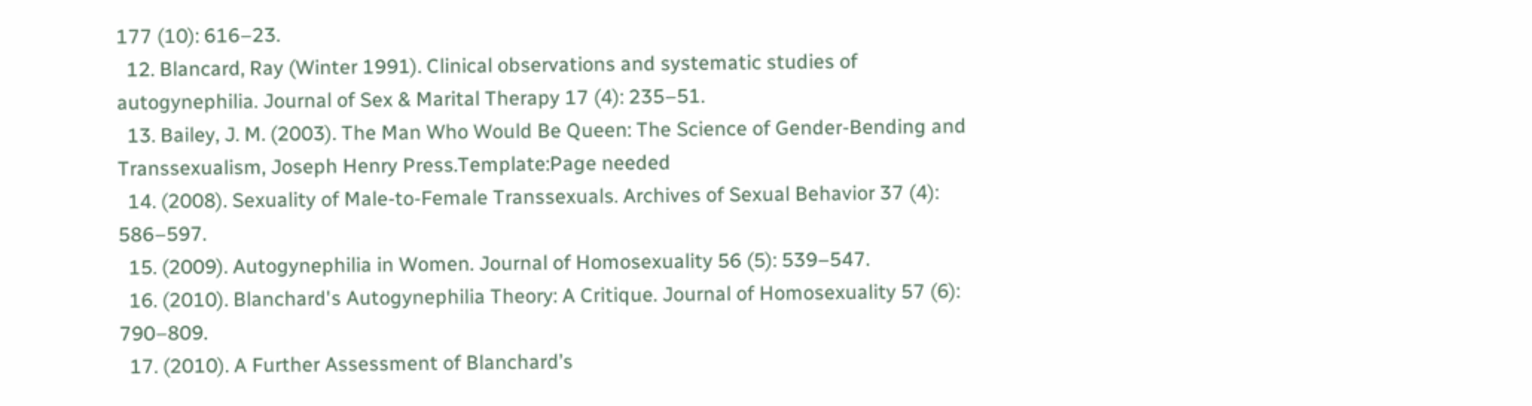177 (10): 616–23.
  12. Blancard, Ray (Winter 1991). Clinical observations and systematic studies of autogynephilia. Journal of Sex & Marital Therapy 17 (4): 235–51.
  13. Bailey, J. M. (2003). The Man Who Would Be Queen: The Science of Gender-Bending and Transsexualism, Joseph Henry Press.Template:Page needed
  14. (2008). Sexuality of Male-to-Female Transsexuals. Archives of Sexual Behavior 37 (4): 586–597.
  15. (2009). Autogynephilia in Women. Journal of Homosexuality 56 (5): 539–547.
  16. (2010). Blanchard's Autogynephilia Theory: A Critique. Journal of Homosexuality 57 (6): 790–809.
  17. (2010). A Further Assessment of Blanchard’s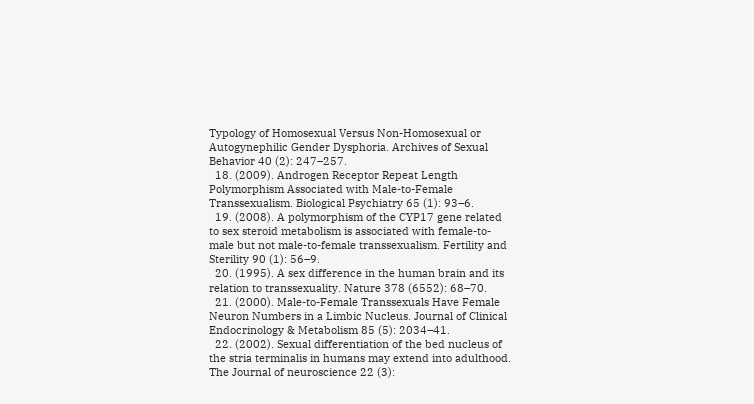Typology of Homosexual Versus Non-Homosexual or Autogynephilic Gender Dysphoria. Archives of Sexual Behavior 40 (2): 247–257.
  18. (2009). Androgen Receptor Repeat Length Polymorphism Associated with Male-to-Female Transsexualism. Biological Psychiatry 65 (1): 93–6.
  19. (2008). A polymorphism of the CYP17 gene related to sex steroid metabolism is associated with female-to-male but not male-to-female transsexualism. Fertility and Sterility 90 (1): 56–9.
  20. (1995). A sex difference in the human brain and its relation to transsexuality. Nature 378 (6552): 68–70.
  21. (2000). Male-to-Female Transsexuals Have Female Neuron Numbers in a Limbic Nucleus. Journal of Clinical Endocrinology & Metabolism 85 (5): 2034–41.
  22. (2002). Sexual differentiation of the bed nucleus of the stria terminalis in humans may extend into adulthood. The Journal of neuroscience 22 (3):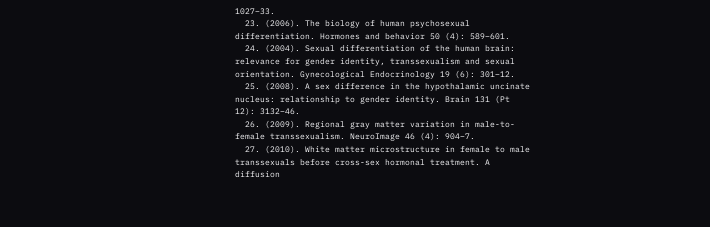1027–33.
  23. (2006). The biology of human psychosexual differentiation. Hormones and behavior 50 (4): 589–601.
  24. (2004). Sexual differentiation of the human brain: relevance for gender identity, transsexualism and sexual orientation. Gynecological Endocrinology 19 (6): 301–12.
  25. (2008). A sex difference in the hypothalamic uncinate nucleus: relationship to gender identity. Brain 131 (Pt 12): 3132–46.
  26. (2009). Regional gray matter variation in male-to-female transsexualism. NeuroImage 46 (4): 904–7.
  27. (2010). White matter microstructure in female to male transsexuals before cross-sex hormonal treatment. A diffusion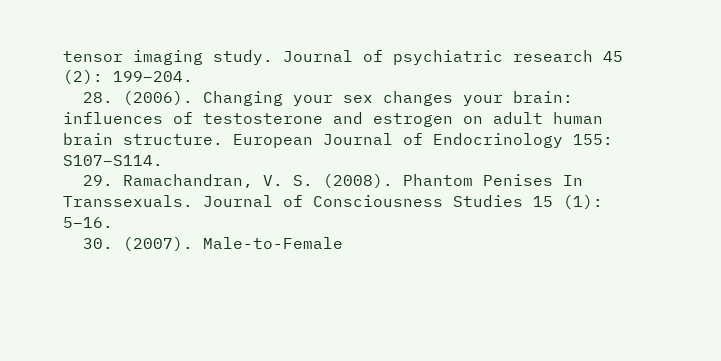tensor imaging study. Journal of psychiatric research 45 (2): 199–204.
  28. (2006). Changing your sex changes your brain: influences of testosterone and estrogen on adult human brain structure. European Journal of Endocrinology 155: S107–S114.
  29. Ramachandran, V. S. (2008). Phantom Penises In Transsexuals. Journal of Consciousness Studies 15 (1): 5–16.
  30. (2007). Male-to-Female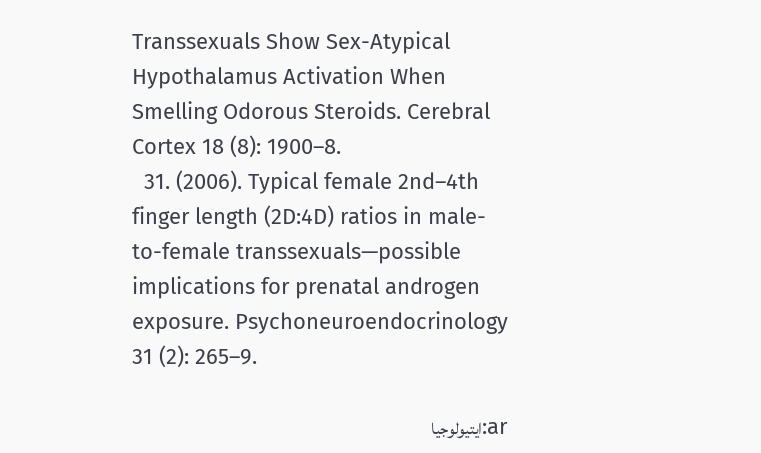Transsexuals Show Sex-Atypical Hypothalamus Activation When Smelling Odorous Steroids. Cerebral Cortex 18 (8): 1900–8.
  31. (2006). Typical female 2nd–4th finger length (2D:4D) ratios in male-to-female transsexuals—possible implications for prenatal androgen exposure. Psychoneuroendocrinology 31 (2): 265–9.

ar:ايتيولوجيا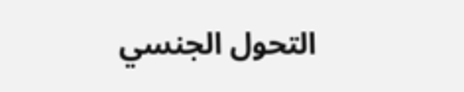التحول الجنسي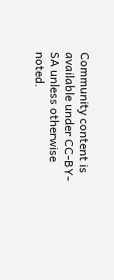Community content is available under CC-BY-SA unless otherwise noted.